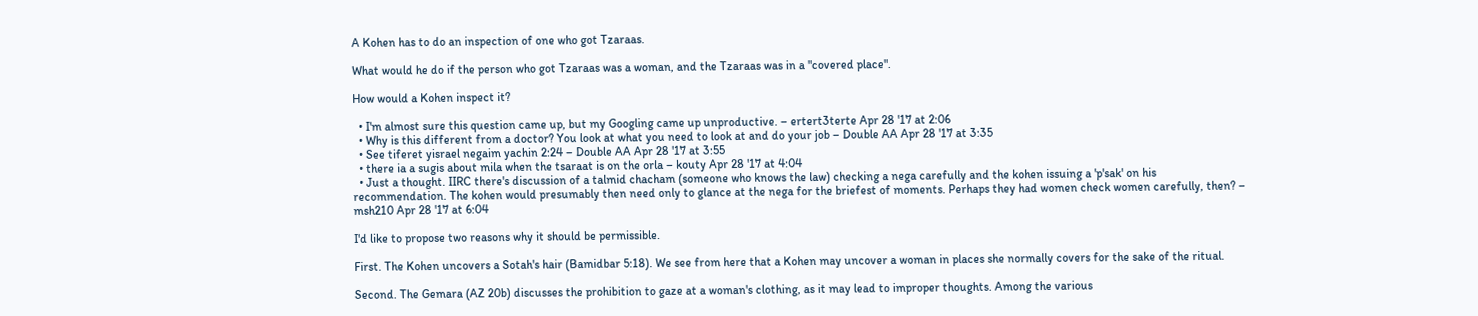A Kohen has to do an inspection of one who got Tzaraas.

What would he do if the person who got Tzaraas was a woman, and the Tzaraas was in a "covered place".

How would a Kohen inspect it?

  • I'm almost sure this question came up, but my Googling came up unproductive. – ertert3terte Apr 28 '17 at 2:06
  • Why is this different from a doctor? You look at what you need to look at and do your job – Double AA Apr 28 '17 at 3:35
  • See tiferet yisrael negaim yachin 2:24 – Double AA Apr 28 '17 at 3:55
  • there ia a sugis about mila when the tsaraat is on the orla – kouty Apr 28 '17 at 4:04
  • Just a thought. IIRC there's discussion of a talmid chacham (someone who knows the law) checking a nega carefully and the kohen issuing a 'p'sak' on his recommendation. The kohen would presumably then need only to glance at the nega for the briefest of moments. Perhaps they had women check women carefully, then? – msh210 Apr 28 '17 at 6:04

I'd like to propose two reasons why it should be permissible.

First. The Kohen uncovers a Sotah's hair (Bamidbar 5:18). We see from here that a Kohen may uncover a woman in places she normally covers for the sake of the ritual.

Second. The Gemara (AZ 20b) discusses the prohibition to gaze at a woman's clothing, as it may lead to improper thoughts. Among the various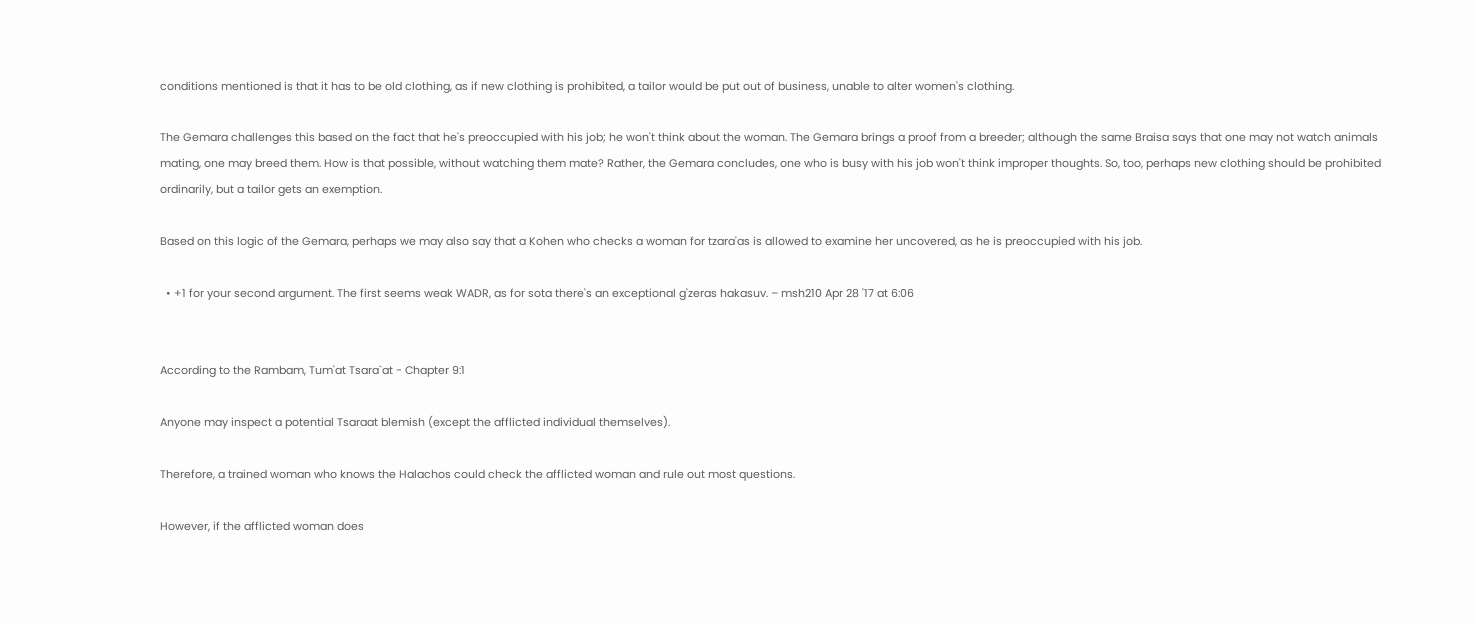conditions mentioned is that it has to be old clothing, as if new clothing is prohibited, a tailor would be put out of business, unable to alter women's clothing.

The Gemara challenges this based on the fact that he's preoccupied with his job; he won't think about the woman. The Gemara brings a proof from a breeder; although the same Braisa says that one may not watch animals mating, one may breed them. How is that possible, without watching them mate? Rather, the Gemara concludes, one who is busy with his job won't think improper thoughts. So, too, perhaps new clothing should be prohibited ordinarily, but a tailor gets an exemption.

Based on this logic of the Gemara, perhaps we may also say that a Kohen who checks a woman for tzara'as is allowed to examine her uncovered, as he is preoccupied with his job.

  • +1 for your second argument. The first seems weak WADR, as for sota there's an exceptional g'zeras hakasuv. – msh210 Apr 28 '17 at 6:06


According to the Rambam, Tum'at Tsara`at - Chapter 9:1

Anyone may inspect a potential Tsaraat blemish (except the afflicted individual themselves).

Therefore, a trained woman who knows the Halachos could check the afflicted woman and rule out most questions.

However, if the afflicted woman does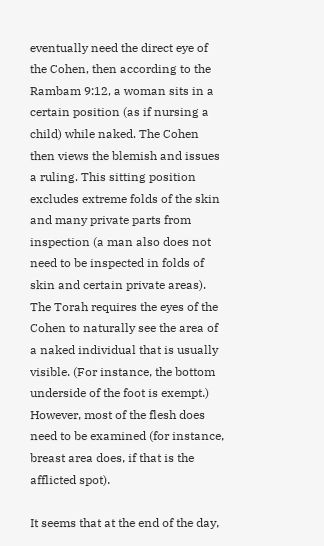eventually need the direct eye of the Cohen, then according to the Rambam 9:12, a woman sits in a certain position (as if nursing a child) while naked. The Cohen then views the blemish and issues a ruling. This sitting position excludes extreme folds of the skin and many private parts from inspection (a man also does not need to be inspected in folds of skin and certain private areas). The Torah requires the eyes of the Cohen to naturally see the area of a naked individual that is usually visible. (For instance, the bottom underside of the foot is exempt.) However, most of the flesh does need to be examined (for instance, breast area does, if that is the afflicted spot).

It seems that at the end of the day,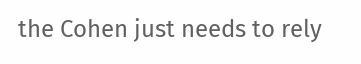the Cohen just needs to rely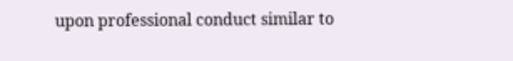upon professional conduct similar to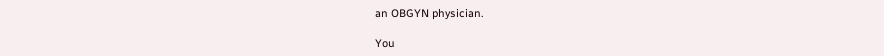an OBGYN physician.

You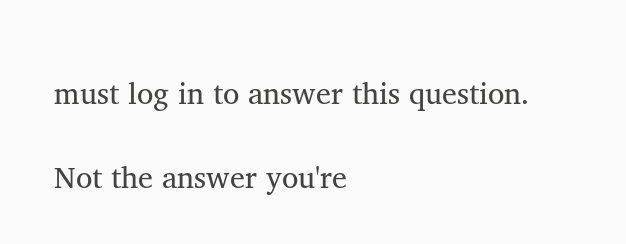must log in to answer this question.

Not the answer you're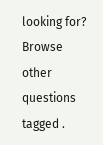looking for? Browse other questions tagged .